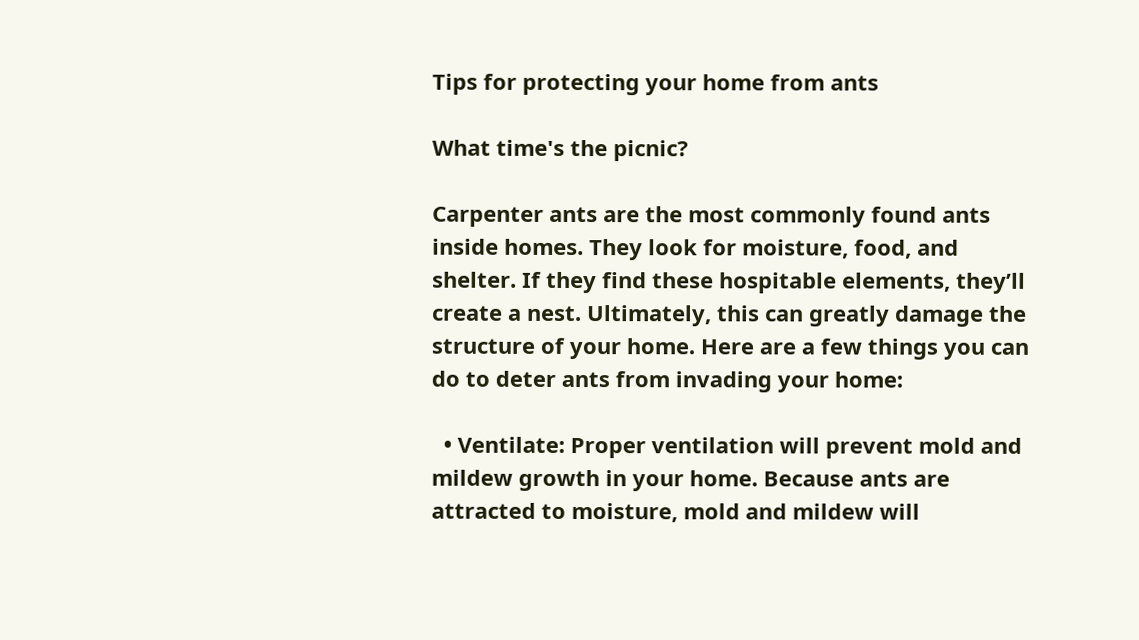Tips for protecting your home from ants

What time's the picnic?

Carpenter ants are the most commonly found ants inside homes. They look for moisture, food, and shelter. If they find these hospitable elements, they’ll create a nest. Ultimately, this can greatly damage the structure of your home. Here are a few things you can do to deter ants from invading your home:

  • Ventilate: Proper ventilation will prevent mold and mildew growth in your home. Because ants are attracted to moisture, mold and mildew will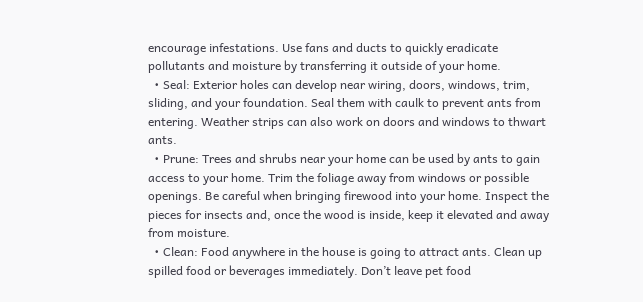encourage infestations. Use fans and ducts to quickly eradicate pollutants and moisture by transferring it outside of your home.
  • Seal: Exterior holes can develop near wiring, doors, windows, trim, sliding, and your foundation. Seal them with caulk to prevent ants from entering. Weather strips can also work on doors and windows to thwart ants.
  • Prune: Trees and shrubs near your home can be used by ants to gain access to your home. Trim the foliage away from windows or possible openings. Be careful when bringing firewood into your home. Inspect the pieces for insects and, once the wood is inside, keep it elevated and away from moisture.
  • Clean: Food anywhere in the house is going to attract ants. Clean up spilled food or beverages immediately. Don’t leave pet food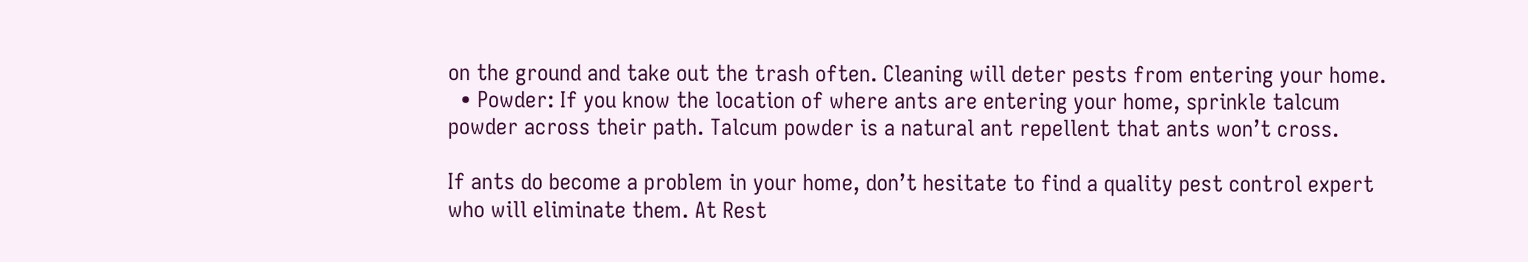on the ground and take out the trash often. Cleaning will deter pests from entering your home.
  • Powder: If you know the location of where ants are entering your home, sprinkle talcum powder across their path. Talcum powder is a natural ant repellent that ants won’t cross.

If ants do become a problem in your home, don’t hesitate to find a quality pest control expert who will eliminate them. At Rest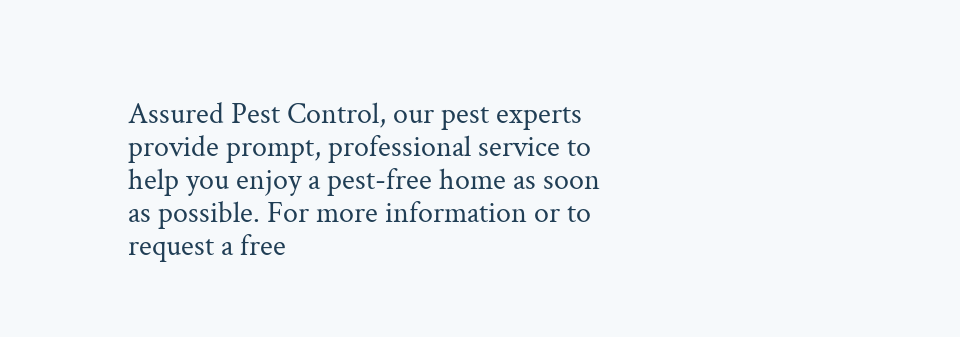Assured Pest Control, our pest experts provide prompt, professional service to help you enjoy a pest-free home as soon as possible. For more information or to request a free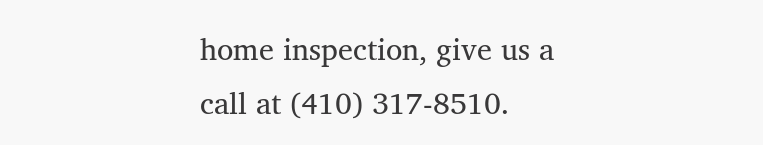home inspection, give us a call at (410) 317-8510.